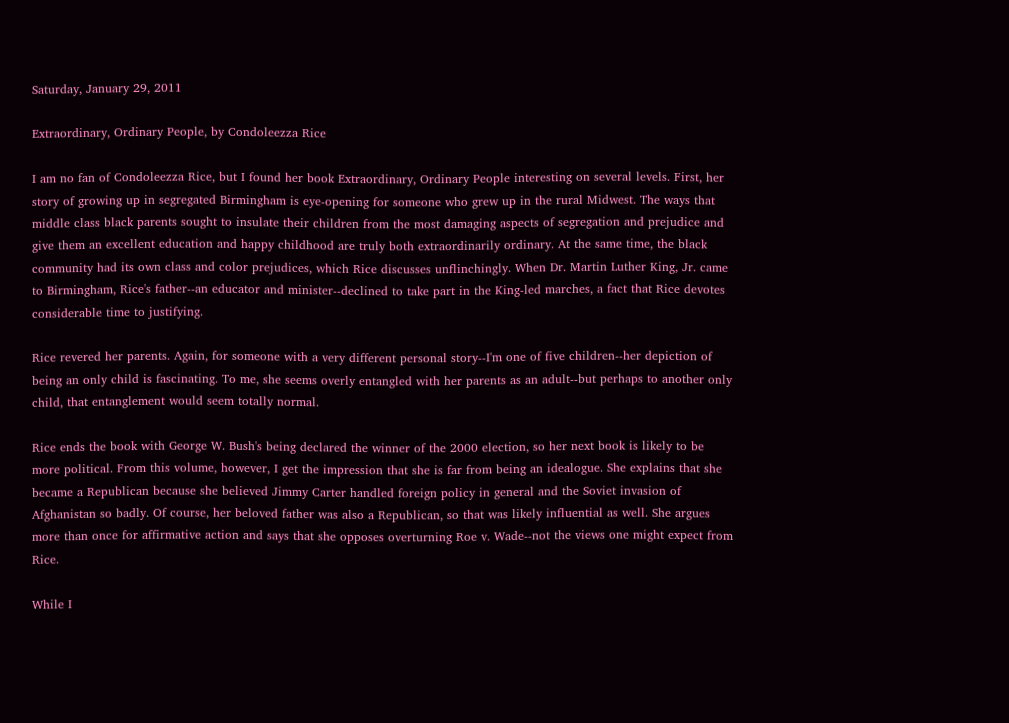Saturday, January 29, 2011

Extraordinary, Ordinary People, by Condoleezza Rice

I am no fan of Condoleezza Rice, but I found her book Extraordinary, Ordinary People interesting on several levels. First, her story of growing up in segregated Birmingham is eye-opening for someone who grew up in the rural Midwest. The ways that middle class black parents sought to insulate their children from the most damaging aspects of segregation and prejudice and give them an excellent education and happy childhood are truly both extraordinarily ordinary. At the same time, the black community had its own class and color prejudices, which Rice discusses unflinchingly. When Dr. Martin Luther King, Jr. came to Birmingham, Rice's father--an educator and minister--declined to take part in the King-led marches, a fact that Rice devotes considerable time to justifying.

Rice revered her parents. Again, for someone with a very different personal story--I'm one of five children--her depiction of being an only child is fascinating. To me, she seems overly entangled with her parents as an adult--but perhaps to another only child, that entanglement would seem totally normal.

Rice ends the book with George W. Bush's being declared the winner of the 2000 election, so her next book is likely to be more political. From this volume, however, I get the impression that she is far from being an idealogue. She explains that she became a Republican because she believed Jimmy Carter handled foreign policy in general and the Soviet invasion of Afghanistan so badly. Of course, her beloved father was also a Republican, so that was likely influential as well. She argues more than once for affirmative action and says that she opposes overturning Roe v. Wade--not the views one might expect from Rice.

While I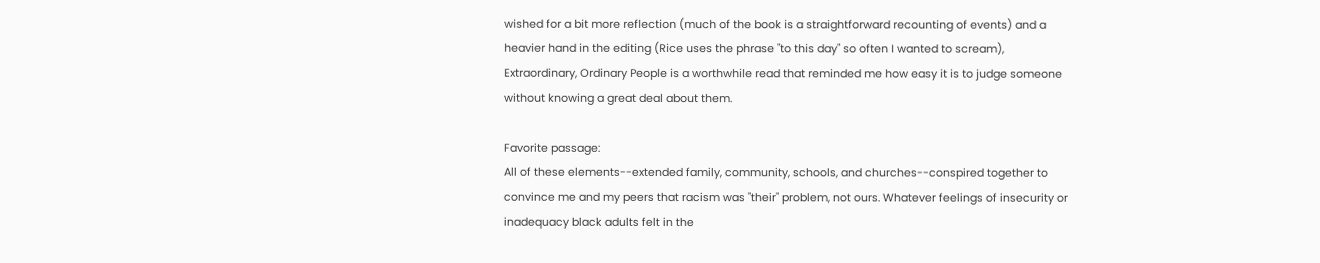wished for a bit more reflection (much of the book is a straightforward recounting of events) and a heavier hand in the editing (Rice uses the phrase "to this day" so often I wanted to scream), Extraordinary, Ordinary People is a worthwhile read that reminded me how easy it is to judge someone without knowing a great deal about them.

Favorite passage:
All of these elements--extended family, community, schools, and churches--conspired together to convince me and my peers that racism was "their" problem, not ours. Whatever feelings of insecurity or inadequacy black adults felt in the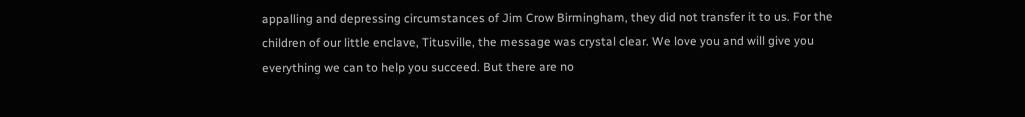appalling and depressing circumstances of Jim Crow Birmingham, they did not transfer it to us. For the children of our little enclave, Titusville, the message was crystal clear. We love you and will give you everything we can to help you succeed. But there are no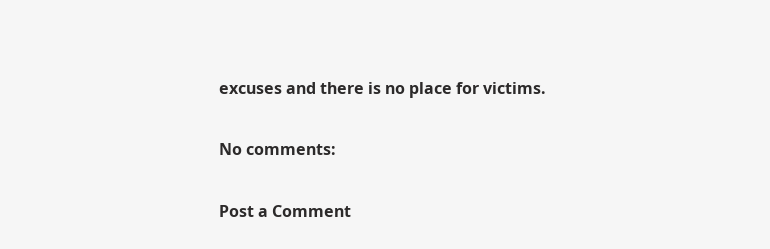excuses and there is no place for victims.

No comments:

Post a Comment